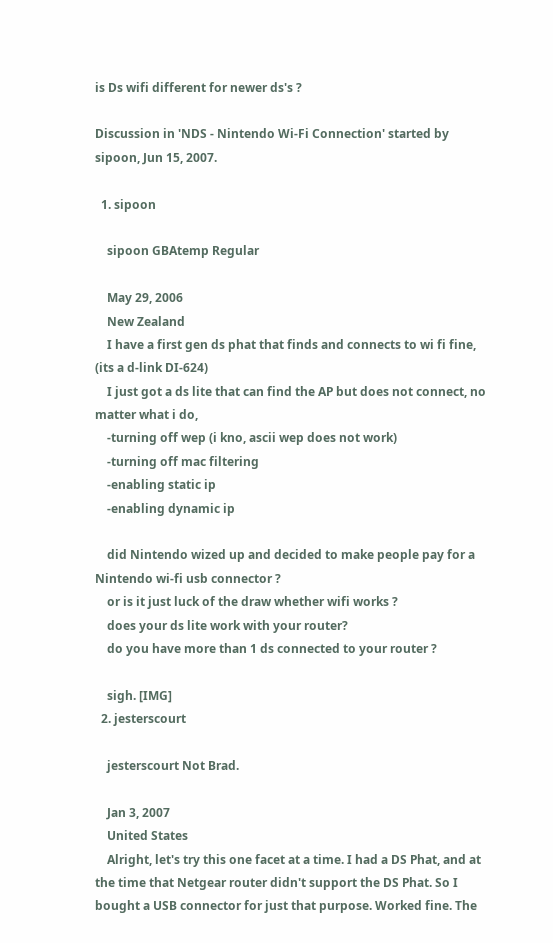is Ds wifi different for newer ds's ?

Discussion in 'NDS - Nintendo Wi-Fi Connection' started by sipoon, Jun 15, 2007.

  1. sipoon

    sipoon GBAtemp Regular

    May 29, 2006
    New Zealand
    I have a first gen ds phat that finds and connects to wi fi fine, (its a d-link DI-624)
    I just got a ds lite that can find the AP but does not connect, no matter what i do,
    -turning off wep (i kno, ascii wep does not work)
    -turning off mac filtering
    -enabling static ip
    -enabling dynamic ip

    did Nintendo wized up and decided to make people pay for a Nintendo wi-fi usb connector ?
    or is it just luck of the draw whether wifi works ?
    does your ds lite work with your router?
    do you have more than 1 ds connected to your router ?

    sigh. [IMG]
  2. jesterscourt

    jesterscourt Not Brad.

    Jan 3, 2007
    United States
    Alright, let's try this one facet at a time. I had a DS Phat, and at the time that Netgear router didn't support the DS Phat. So I bought a USB connector for just that purpose. Worked fine. The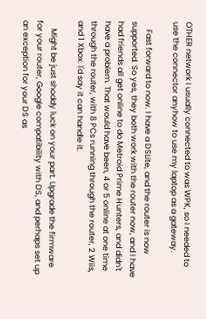OTHER network I usually connected to was WPK, so I needed to use the connector anyhow to use my laptop as a gateway.

    Fast forward to now. I have a DSLite, and the router is now supported. So yes, they both work with the router now, and I have had friends all get online to do Metroid Prime Hunters, and didn't have a problem. That would have been, 4 or 5 online at one time through the router, with 8 PCs running through the router, 2 Wiis, and 1 Xbox. I'd say it can handle it.

    Might be just shoddy luck on your part. Upgrade the firmware for your router, Google compatibility with DS, and perhaps set up an exception for your DS as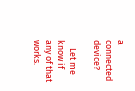a connected device?

    Let me know if any of that works.